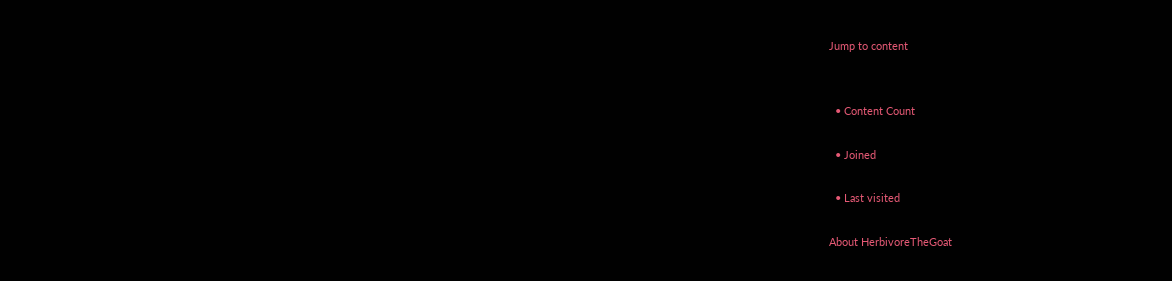Jump to content


  • Content Count

  • Joined

  • Last visited

About HerbivoreTheGoat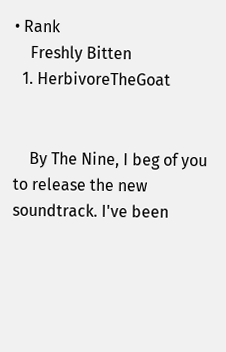• Rank
    Freshly Bitten
  1. HerbivoreTheGoat


    By The Nine, I beg of you to release the new soundtrack. I've been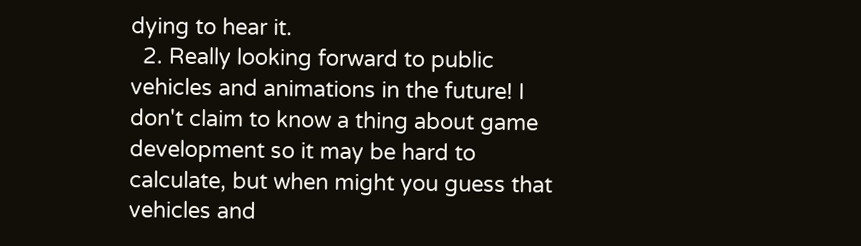dying to hear it.
  2. Really looking forward to public vehicles and animations in the future! I don't claim to know a thing about game development so it may be hard to calculate, but when might you guess that vehicles and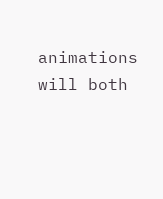animations will both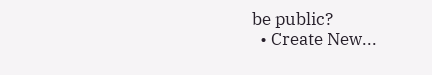be public?
  • Create New...